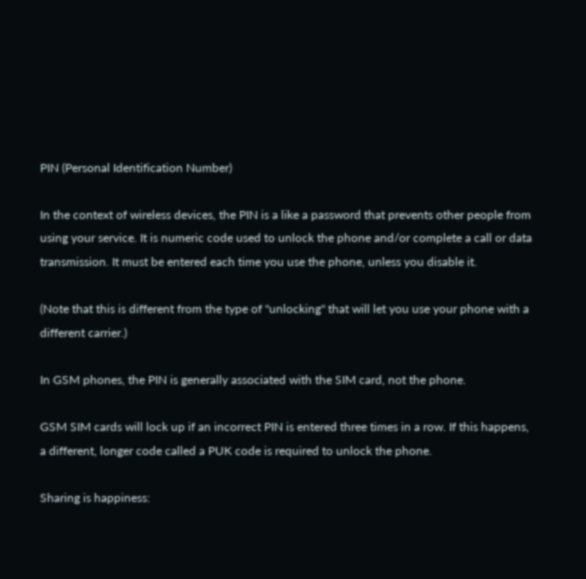PIN (Personal Identification Number)

In the context of wireless devices, the PIN is a like a password that prevents other people from using your service. It is numeric code used to unlock the phone and/or complete a call or data transmission. It must be entered each time you use the phone, unless you disable it.

(Note that this is different from the type of "unlocking" that will let you use your phone with a different carrier.)

In GSM phones, the PIN is generally associated with the SIM card, not the phone.

GSM SIM cards will lock up if an incorrect PIN is entered three times in a row. If this happens, a different, longer code called a PUK code is required to unlock the phone.

Sharing is happiness: